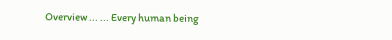Overview ... ... Every human being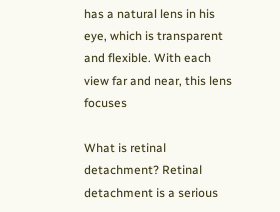has a natural lens in his eye, which is transparent and flexible. With each view far and near, this lens focuses

What is retinal detachment? Retinal detachment is a serious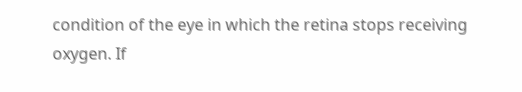condition of the eye in which the retina stops receiving oxygen. If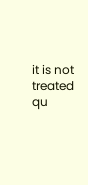it is not treated qu